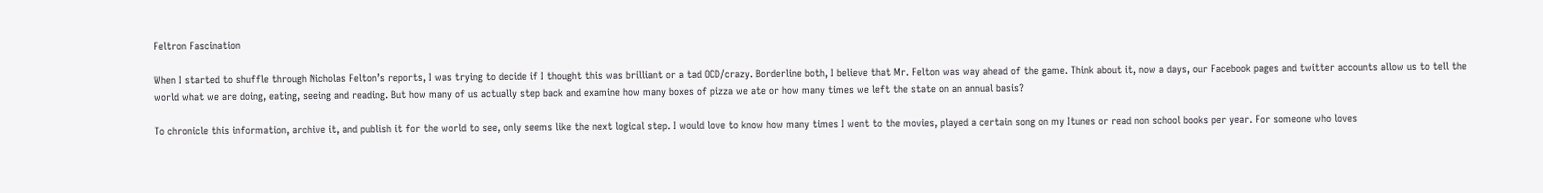Feltron Fascination

When I started to shuffle through Nicholas Felton’s reports, I was trying to decide if I thought this was brilliant or a tad OCD/crazy. Borderline both, I believe that Mr. Felton was way ahead of the game. Think about it, now a days, our Facebook pages and twitter accounts allow us to tell the world what we are doing, eating, seeing and reading. But how many of us actually step back and examine how many boxes of pizza we ate or how many times we left the state on an annual basis?

To chronicle this information, archive it, and publish it for the world to see, only seems like the next logical step. I would love to know how many times I went to the movies, played a certain song on my Itunes or read non school books per year. For someone who loves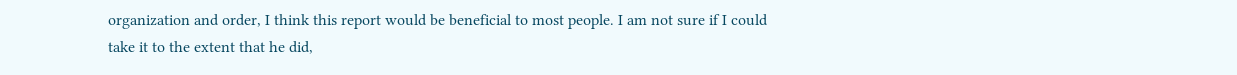organization and order, I think this report would be beneficial to most people. I am not sure if I could take it to the extent that he did,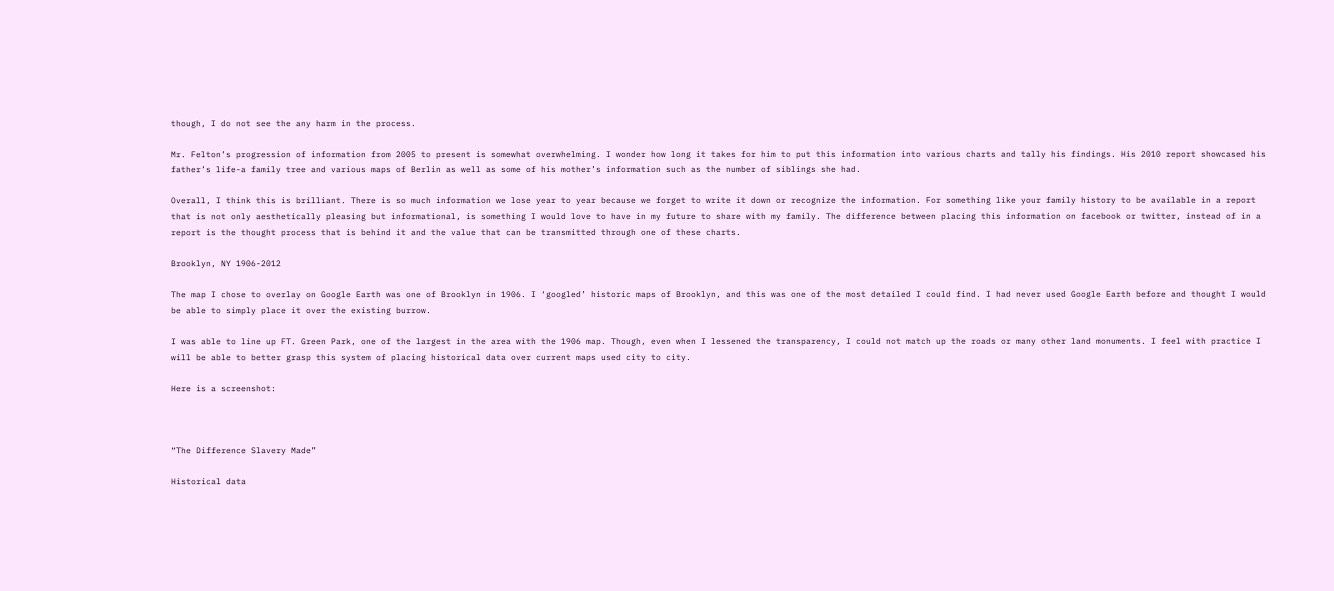though, I do not see the any harm in the process.

Mr. Felton’s progression of information from 2005 to present is somewhat overwhelming. I wonder how long it takes for him to put this information into various charts and tally his findings. His 2010 report showcased his father’s life-a family tree and various maps of Berlin as well as some of his mother’s information such as the number of siblings she had.

Overall, I think this is brilliant. There is so much information we lose year to year because we forget to write it down or recognize the information. For something like your family history to be available in a report that is not only aesthetically pleasing but informational, is something I would love to have in my future to share with my family. The difference between placing this information on facebook or twitter, instead of in a report is the thought process that is behind it and the value that can be transmitted through one of these charts.

Brooklyn, NY 1906-2012

The map I chose to overlay on Google Earth was one of Brooklyn in 1906. I ‘googled’ historic maps of Brooklyn, and this was one of the most detailed I could find. I had never used Google Earth before and thought I would be able to simply place it over the existing burrow.

I was able to line up FT. Green Park, one of the largest in the area with the 1906 map. Though, even when I lessened the transparency, I could not match up the roads or many other land monuments. I feel with practice I will be able to better grasp this system of placing historical data over current maps used city to city.

Here is a screenshot:



“The Difference Slavery Made”

Historical data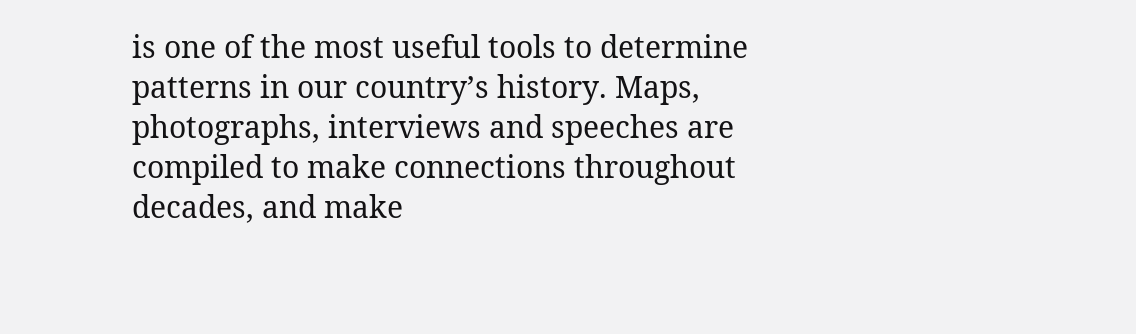is one of the most useful tools to determine patterns in our country’s history. Maps, photographs, interviews and speeches are compiled to make connections throughout decades, and make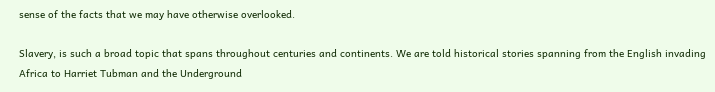sense of the facts that we may have otherwise overlooked.

Slavery, is such a broad topic that spans throughout centuries and continents. We are told historical stories spanning from the English invading Africa to Harriet Tubman and the Underground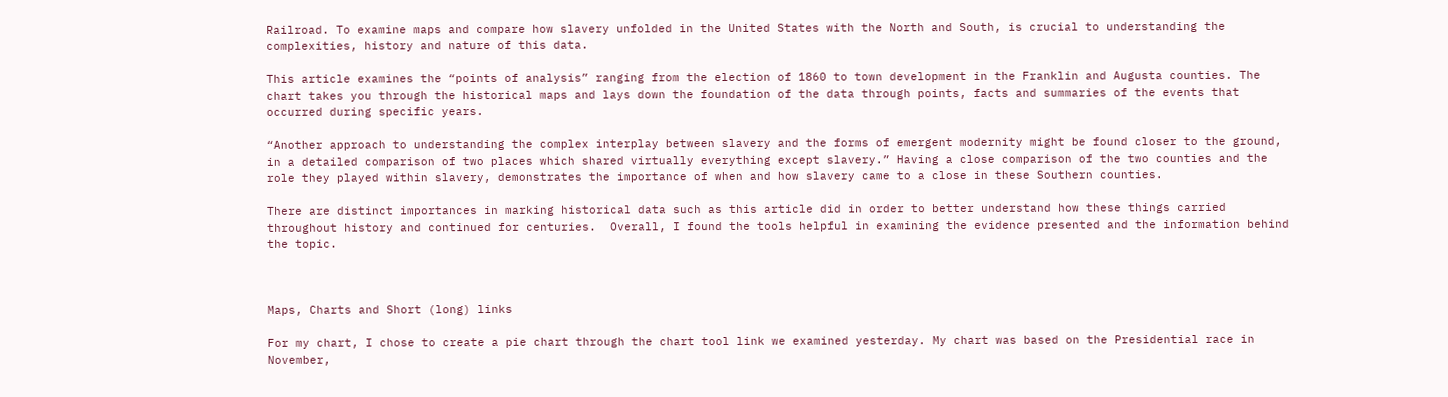Railroad. To examine maps and compare how slavery unfolded in the United States with the North and South, is crucial to understanding the complexities, history and nature of this data.

This article examines the “points of analysis” ranging from the election of 1860 to town development in the Franklin and Augusta counties. The chart takes you through the historical maps and lays down the foundation of the data through points, facts and summaries of the events that occurred during specific years.

“Another approach to understanding the complex interplay between slavery and the forms of emergent modernity might be found closer to the ground, in a detailed comparison of two places which shared virtually everything except slavery.” Having a close comparison of the two counties and the role they played within slavery, demonstrates the importance of when and how slavery came to a close in these Southern counties.

There are distinct importances in marking historical data such as this article did in order to better understand how these things carried throughout history and continued for centuries.  Overall, I found the tools helpful in examining the evidence presented and the information behind the topic.



Maps, Charts and Short (long) links

For my chart, I chose to create a pie chart through the chart tool link we examined yesterday. My chart was based on the Presidential race in November,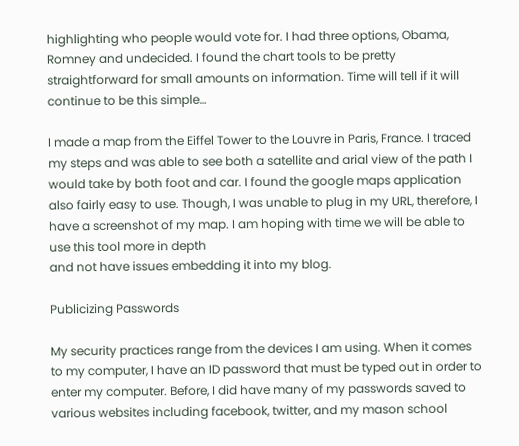highlighting who people would vote for. I had three options, Obama, Romney and undecided. I found the chart tools to be pretty straightforward for small amounts on information. Time will tell if it will continue to be this simple…

I made a map from the Eiffel Tower to the Louvre in Paris, France. I traced my steps and was able to see both a satellite and arial view of the path I would take by both foot and car. I found the google maps application also fairly easy to use. Though, I was unable to plug in my URL, therefore, I have a screenshot of my map. I am hoping with time we will be able to use this tool more in depth
and not have issues embedding it into my blog.

Publicizing Passwords

My security practices range from the devices I am using. When it comes to my computer, I have an ID password that must be typed out in order to enter my computer. Before, I did have many of my passwords saved to various websites including facebook, twitter, and my mason school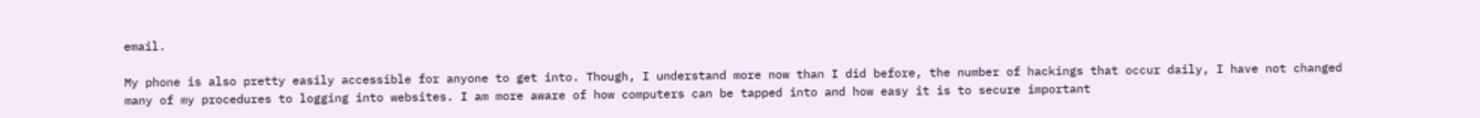email.

My phone is also pretty easily accessible for anyone to get into. Though, I understand more now than I did before, the number of hackings that occur daily, I have not changed many of my procedures to logging into websites. I am more aware of how computers can be tapped into and how easy it is to secure important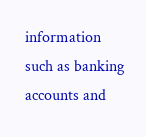information such as banking accounts and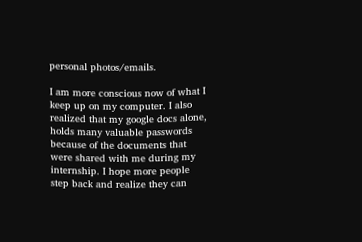personal photos/emails.

I am more conscious now of what I keep up on my computer. I also realized that my google docs alone, holds many valuable passwords because of the documents that were shared with me during my internship. I hope more people step back and realize they can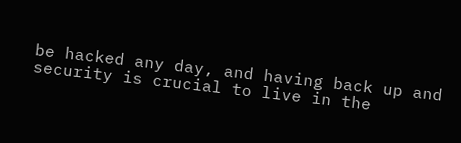be hacked any day, and having back up and security is crucial to live in the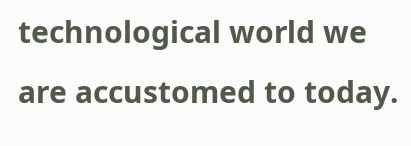technological world we are accustomed to today.